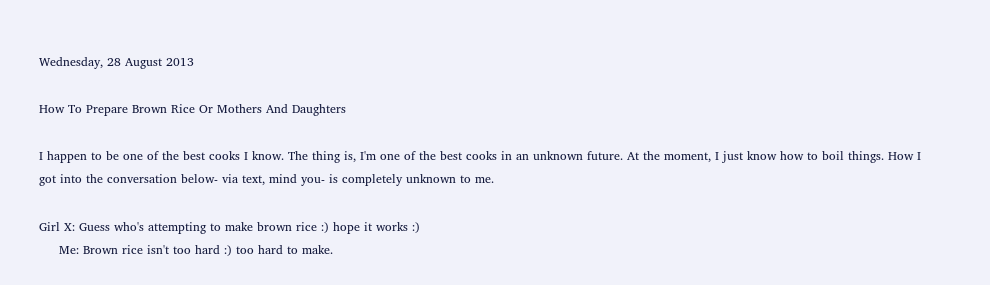Wednesday, 28 August 2013

How To Prepare Brown Rice Or Mothers And Daughters

I happen to be one of the best cooks I know. The thing is, I'm one of the best cooks in an unknown future. At the moment, I just know how to boil things. How I got into the conversation below- via text, mind you- is completely unknown to me.

Girl X: Guess who's attempting to make brown rice :) hope it works :)
     Me: Brown rice isn't too hard :) too hard to make.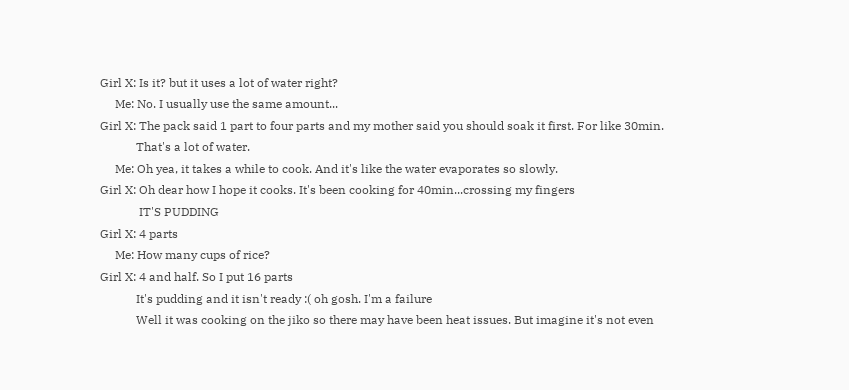Girl X: Is it? but it uses a lot of water right?
     Me: No. I usually use the same amount...
Girl X: The pack said 1 part to four parts and my mother said you should soak it first. For like 30min.
            That's a lot of water.
     Me: Oh yea, it takes a while to cook. And it's like the water evaporates so slowly.
Girl X: Oh dear how I hope it cooks. It's been cooking for 40min...crossing my fingers
             IT'S PUDDING
Girl X: 4 parts
     Me: How many cups of rice?
Girl X: 4 and half. So I put 16 parts
            It's pudding and it isn't ready :( oh gosh. I'm a failure
            Well it was cooking on the jiko so there may have been heat issues. But imagine it's not even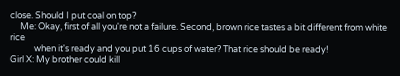close. Should I put coal on top?
     Me: Okay, first of all you're not a failure. Second, brown rice tastes a bit different from white rice
            when it's ready and you put 16 cups of water? That rice should be ready!
Girl X: My brother could kill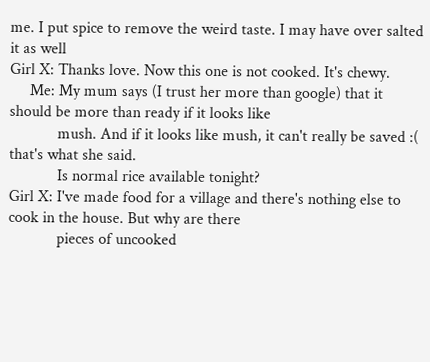me. I put spice to remove the weird taste. I may have over salted it as well
Girl X: Thanks love. Now this one is not cooked. It's chewy.
     Me: My mum says (I trust her more than google) that it should be more than ready if it looks like
            mush. And if it looks like mush, it can't really be saved :( that's what she said.
            Is normal rice available tonight?
Girl X: I've made food for a village and there's nothing else to cook in the house. But why are there
            pieces of uncooked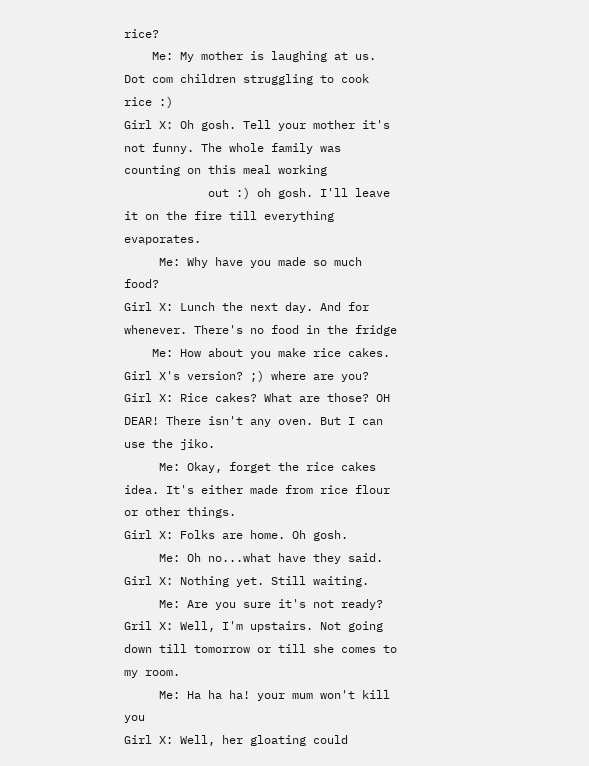rice?
    Me: My mother is laughing at us. Dot com children struggling to cook rice :)
Girl X: Oh gosh. Tell your mother it's not funny. The whole family was counting on this meal working
            out :) oh gosh. I'll leave it on the fire till everything evaporates.
     Me: Why have you made so much food?
Girl X: Lunch the next day. And for whenever. There's no food in the fridge
    Me: How about you make rice cakes. Girl X's version? ;) where are you?
Girl X: Rice cakes? What are those? OH DEAR! There isn't any oven. But I can use the jiko.
     Me: Okay, forget the rice cakes idea. It's either made from rice flour or other things.
Girl X: Folks are home. Oh gosh.
     Me: Oh no...what have they said.
Girl X: Nothing yet. Still waiting.
     Me: Are you sure it's not ready?
Gril X: Well, I'm upstairs. Not going down till tomorrow or till she comes to my room.
     Me: Ha ha ha! your mum won't kill you
Girl X: Well, her gloating could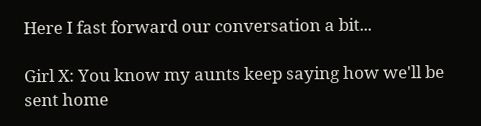Here I fast forward our conversation a bit...

Girl X: You know my aunts keep saying how we'll be sent home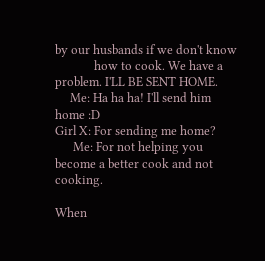by our husbands if we don't know
             how to cook. We have a problem. I'LL BE SENT HOME.
     Me: Ha ha ha! I'll send him home :D
Girl X: For sending me home?
      Me: For not helping you become a better cook and not cooking.

When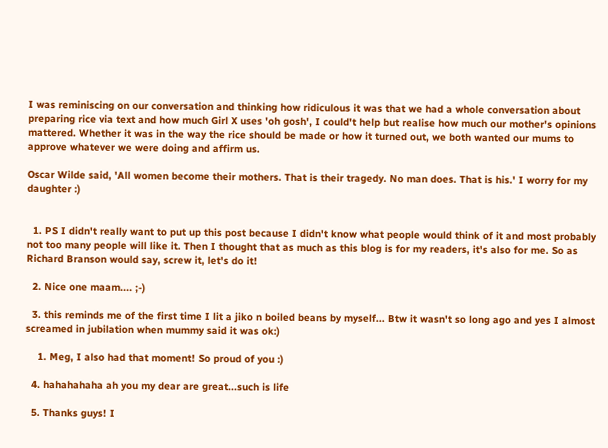I was reminiscing on our conversation and thinking how ridiculous it was that we had a whole conversation about preparing rice via text and how much Girl X uses 'oh gosh', I could't help but realise how much our mother's opinions mattered. Whether it was in the way the rice should be made or how it turned out, we both wanted our mums to approve whatever we were doing and affirm us.

Oscar Wilde said, 'All women become their mothers. That is their tragedy. No man does. That is his.' I worry for my daughter :)


  1. PS I didn't really want to put up this post because I didn't know what people would think of it and most probably not too many people will like it. Then I thought that as much as this blog is for my readers, it's also for me. So as Richard Branson would say, screw it, let's do it!

  2. Nice one maam.... ;-)

  3. this reminds me of the first time I lit a jiko n boiled beans by myself... Btw it wasn't so long ago and yes I almost screamed in jubilation when mummy said it was ok:)

    1. Meg, I also had that moment! So proud of you :)

  4. hahahahaha ah you my dear are great...such is life

  5. Thanks guys! I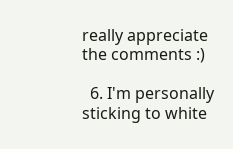really appreciate the comments :)

  6. I'm personally sticking to white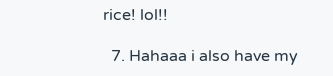rice! lol!!

  7. Hahaaa i also have my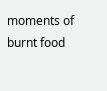moments of burnt food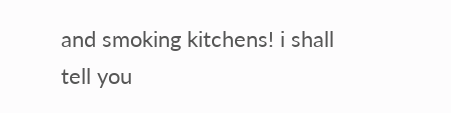and smoking kitchens! i shall tell you